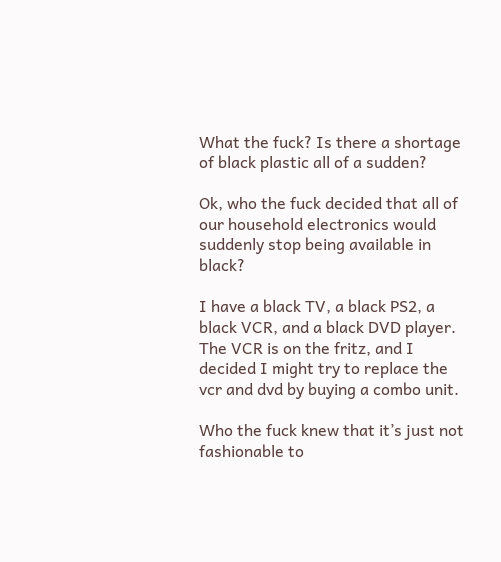What the fuck? Is there a shortage of black plastic all of a sudden?

Ok, who the fuck decided that all of our household electronics would suddenly stop being available in black?

I have a black TV, a black PS2, a black VCR, and a black DVD player. The VCR is on the fritz, and I decided I might try to replace the vcr and dvd by buying a combo unit.

Who the fuck knew that it’s just not fashionable to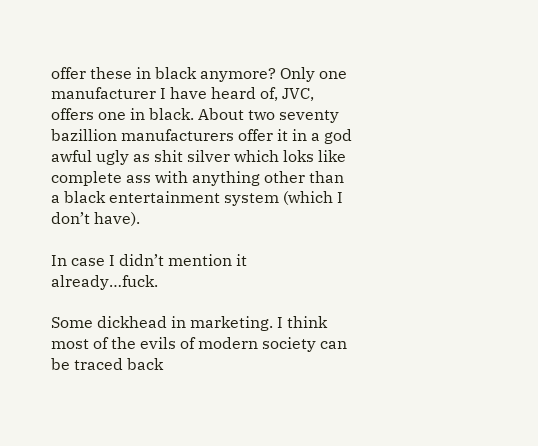offer these in black anymore? Only one manufacturer I have heard of, JVC, offers one in black. About two seventy bazillion manufacturers offer it in a god awful ugly as shit silver which loks like complete ass with anything other than a black entertainment system (which I don’t have).

In case I didn’t mention it already…fuck.

Some dickhead in marketing. I think most of the evils of modern society can be traced back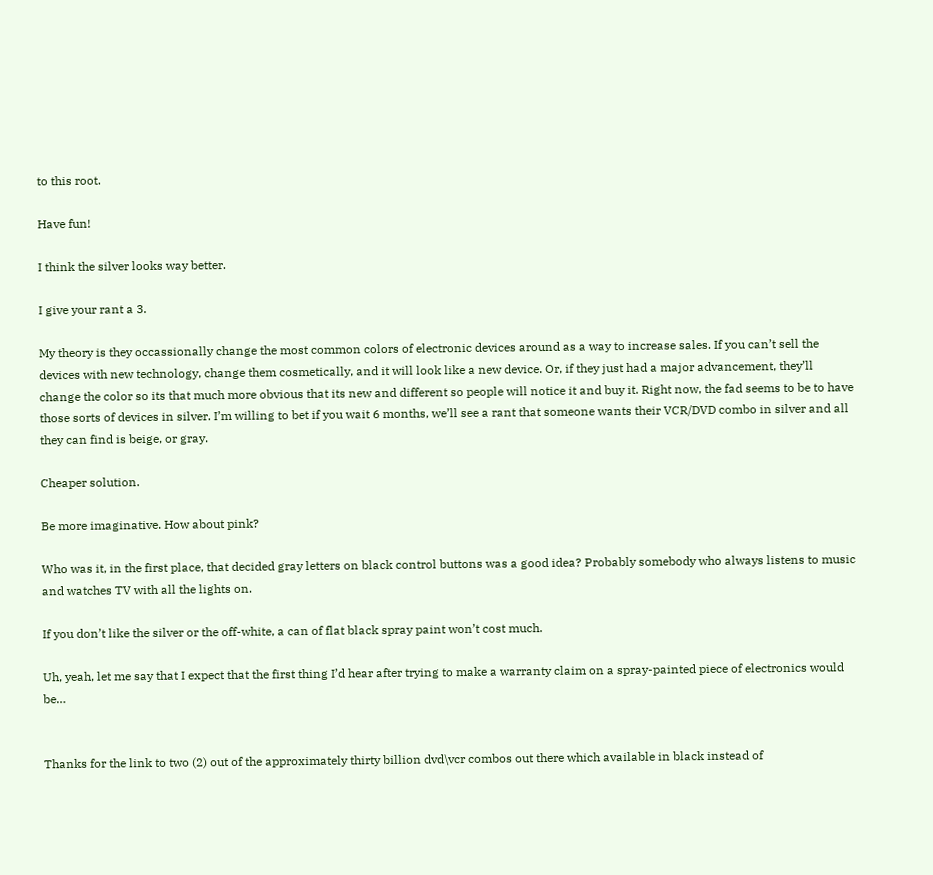to this root.

Have fun!

I think the silver looks way better.

I give your rant a 3.

My theory is they occassionally change the most common colors of electronic devices around as a way to increase sales. If you can’t sell the devices with new technology, change them cosmetically, and it will look like a new device. Or, if they just had a major advancement, they’ll change the color so its that much more obvious that its new and different so people will notice it and buy it. Right now, the fad seems to be to have those sorts of devices in silver. I’m willing to bet if you wait 6 months, we’ll see a rant that someone wants their VCR/DVD combo in silver and all they can find is beige, or gray.

Cheaper solution.

Be more imaginative. How about pink?

Who was it, in the first place, that decided gray letters on black control buttons was a good idea? Probably somebody who always listens to music and watches TV with all the lights on.

If you don’t like the silver or the off-white, a can of flat black spray paint won’t cost much.

Uh, yeah, let me say that I expect that the first thing I’d hear after trying to make a warranty claim on a spray-painted piece of electronics would be…


Thanks for the link to two (2) out of the approximately thirty billion dvd\vcr combos out there which available in black instead of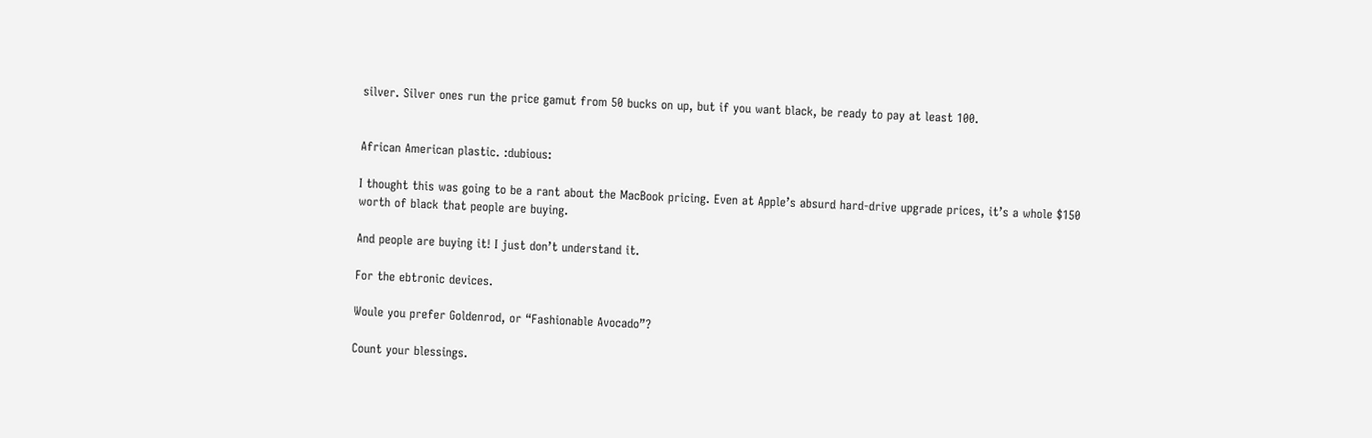silver. Silver ones run the price gamut from 50 bucks on up, but if you want black, be ready to pay at least 100.


African American plastic. :dubious:

I thought this was going to be a rant about the MacBook pricing. Even at Apple’s absurd hard-drive upgrade prices, it’s a whole $150 worth of black that people are buying.

And people are buying it! I just don’t understand it.

For the ebtronic devices.

Woule you prefer Goldenrod, or “Fashionable Avocado”?

Count your blessings.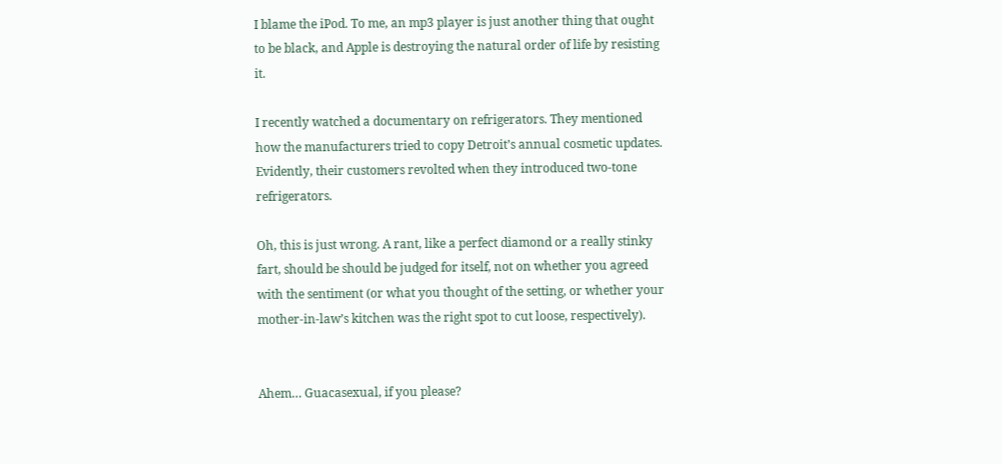I blame the iPod. To me, an mp3 player is just another thing that ought to be black, and Apple is destroying the natural order of life by resisting it.

I recently watched a documentary on refrigerators. They mentioned how the manufacturers tried to copy Detroit’s annual cosmetic updates. Evidently, their customers revolted when they introduced two-tone refrigerators.

Oh, this is just wrong. A rant, like a perfect diamond or a really stinky fart, should be should be judged for itself, not on whether you agreed with the sentiment (or what you thought of the setting, or whether your mother-in-law’s kitchen was the right spot to cut loose, respectively).


Ahem… Guacasexual, if you please?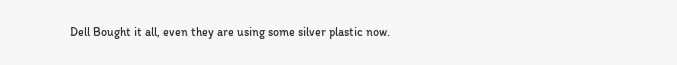Dell Bought it all, even they are using some silver plastic now.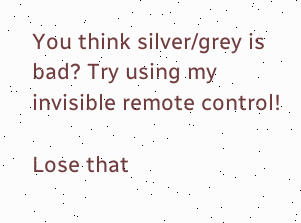You think silver/grey is bad? Try using my invisible remote control!

Lose that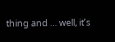thing and … well, it’s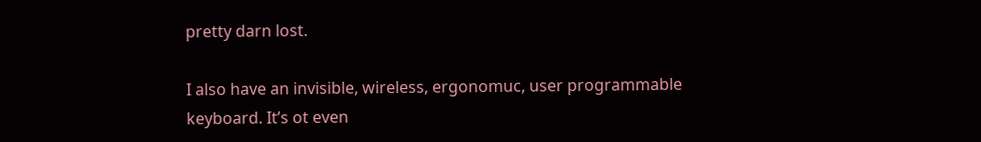pretty darn lost.

I also have an invisible, wireless, ergonomuc, user programmable keyboard. It’s ot even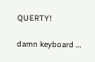QUERTY!

damn keyboard …